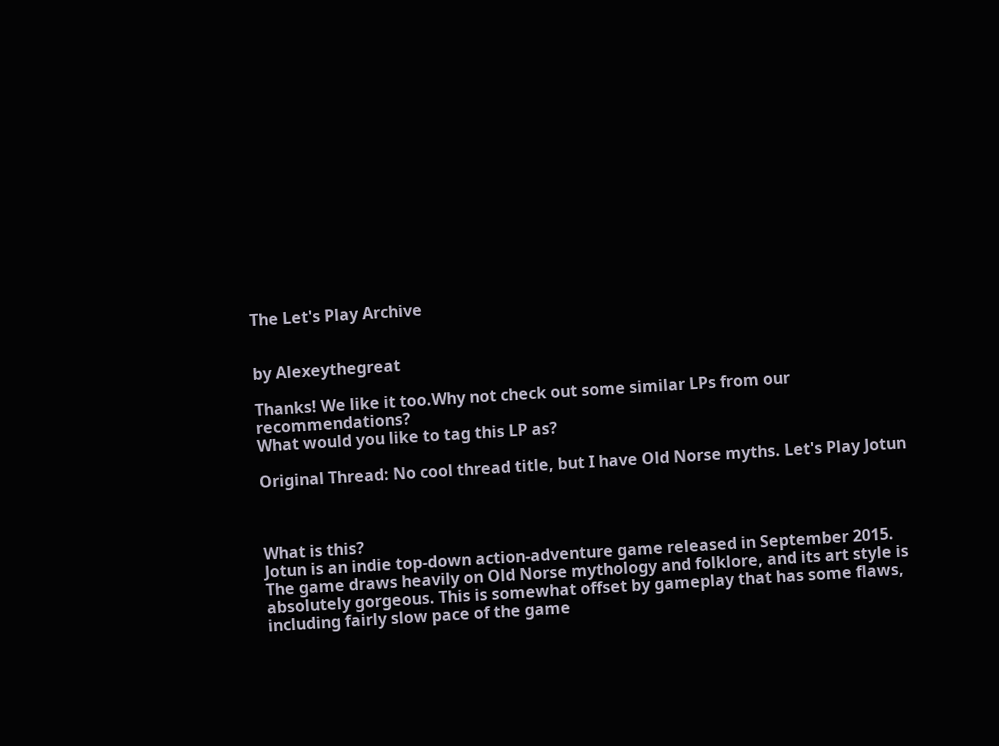The Let's Play Archive


by Alexeythegreat

Thanks! We like it too.Why not check out some similar LPs from our recommendations?
What would you like to tag this LP as?

Original Thread: No cool thread title, but I have Old Norse myths. Let's Play Jotun



What is this?
Jotun is an indie top-down action-adventure game released in September 2015. The game draws heavily on Old Norse mythology and folklore, and its art style is absolutely gorgeous. This is somewhat offset by gameplay that has some flaws, including fairly slow pace of the game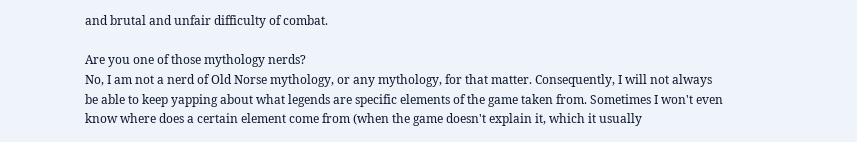and brutal and unfair difficulty of combat.

Are you one of those mythology nerds?
No, I am not a nerd of Old Norse mythology, or any mythology, for that matter. Consequently, I will not always be able to keep yapping about what legends are specific elements of the game taken from. Sometimes I won't even know where does a certain element come from (when the game doesn't explain it, which it usually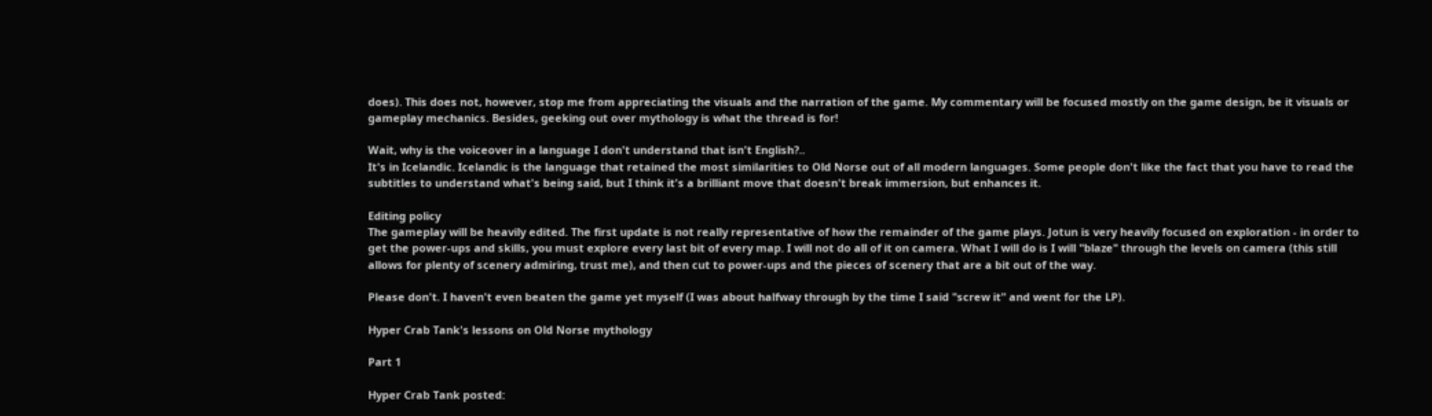does). This does not, however, stop me from appreciating the visuals and the narration of the game. My commentary will be focused mostly on the game design, be it visuals or gameplay mechanics. Besides, geeking out over mythology is what the thread is for!

Wait, why is the voiceover in a language I don't understand that isn't English?..
It's in Icelandic. Icelandic is the language that retained the most similarities to Old Norse out of all modern languages. Some people don't like the fact that you have to read the subtitles to understand what's being said, but I think it's a brilliant move that doesn't break immersion, but enhances it.

Editing policy
The gameplay will be heavily edited. The first update is not really representative of how the remainder of the game plays. Jotun is very heavily focused on exploration - in order to get the power-ups and skills, you must explore every last bit of every map. I will not do all of it on camera. What I will do is I will "blaze" through the levels on camera (this still allows for plenty of scenery admiring, trust me), and then cut to power-ups and the pieces of scenery that are a bit out of the way.

Please don't. I haven't even beaten the game yet myself (I was about halfway through by the time I said "screw it" and went for the LP).

Hyper Crab Tank's lessons on Old Norse mythology

Part 1

Hyper Crab Tank posted: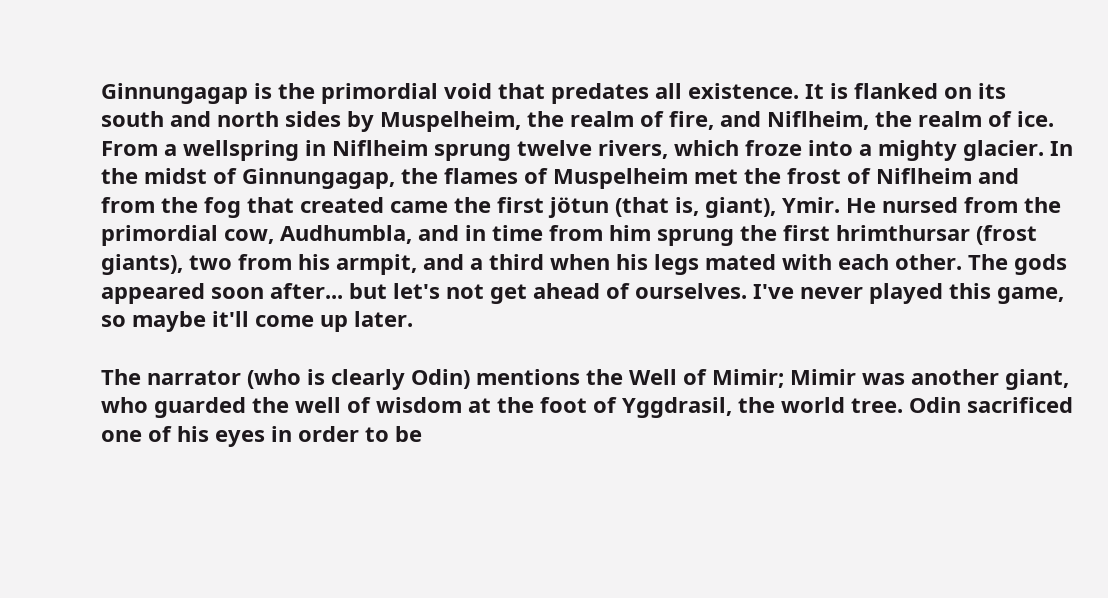Ginnungagap is the primordial void that predates all existence. It is flanked on its south and north sides by Muspelheim, the realm of fire, and Niflheim, the realm of ice. From a wellspring in Niflheim sprung twelve rivers, which froze into a mighty glacier. In the midst of Ginnungagap, the flames of Muspelheim met the frost of Niflheim and from the fog that created came the first jötun (that is, giant), Ymir. He nursed from the primordial cow, Audhumbla, and in time from him sprung the first hrimthursar (frost giants), two from his armpit, and a third when his legs mated with each other. The gods appeared soon after... but let's not get ahead of ourselves. I've never played this game, so maybe it'll come up later.

The narrator (who is clearly Odin) mentions the Well of Mimir; Mimir was another giant, who guarded the well of wisdom at the foot of Yggdrasil, the world tree. Odin sacrificed one of his eyes in order to be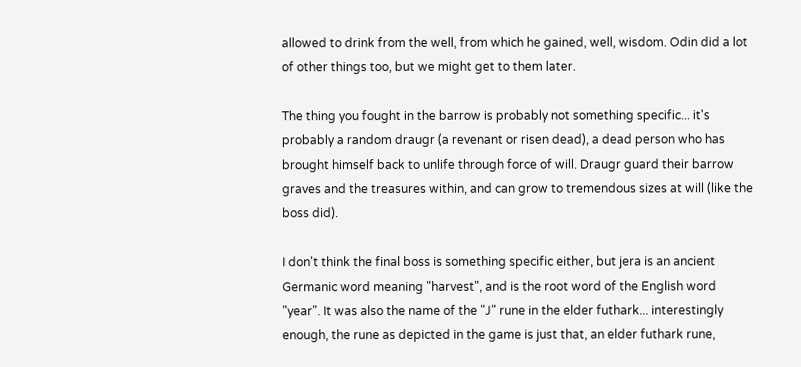allowed to drink from the well, from which he gained, well, wisdom. Odin did a lot of other things too, but we might get to them later.

The thing you fought in the barrow is probably not something specific... it's probably a random draugr (a revenant or risen dead), a dead person who has brought himself back to unlife through force of will. Draugr guard their barrow graves and the treasures within, and can grow to tremendous sizes at will (like the boss did).

I don't think the final boss is something specific either, but jera is an ancient Germanic word meaning "harvest", and is the root word of the English word "year". It was also the name of the "J" rune in the elder futhark... interestingly enough, the rune as depicted in the game is just that, an elder futhark rune,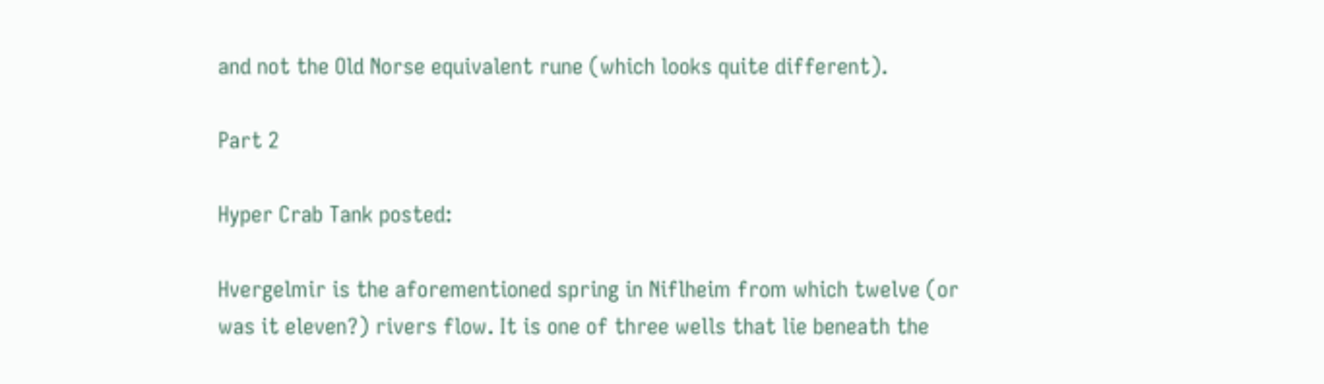and not the Old Norse equivalent rune (which looks quite different).

Part 2

Hyper Crab Tank posted:

Hvergelmir is the aforementioned spring in Niflheim from which twelve (or was it eleven?) rivers flow. It is one of three wells that lie beneath the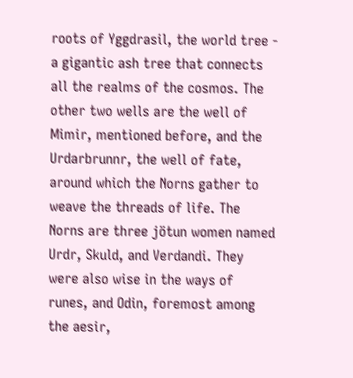roots of Yggdrasil, the world tree - a gigantic ash tree that connects all the realms of the cosmos. The other two wells are the well of Mimir, mentioned before, and the Urdarbrunnr, the well of fate, around which the Norns gather to weave the threads of life. The Norns are three jötun women named Urdr, Skuld, and Verdandi. They were also wise in the ways of runes, and Odin, foremost among the aesir,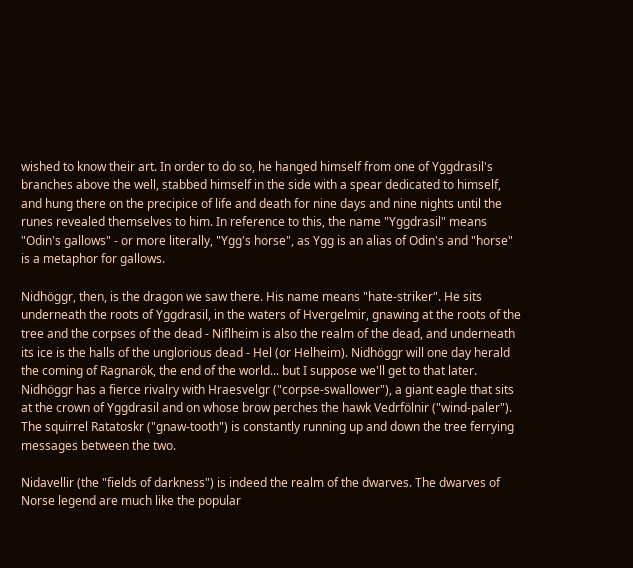wished to know their art. In order to do so, he hanged himself from one of Yggdrasil's branches above the well, stabbed himself in the side with a spear dedicated to himself, and hung there on the precipice of life and death for nine days and nine nights until the runes revealed themselves to him. In reference to this, the name "Yggdrasil" means "Odin's gallows" - or more literally, "Ygg's horse", as Ygg is an alias of Odin's and "horse" is a metaphor for gallows.

Nidhöggr, then, is the dragon we saw there. His name means "hate-striker". He sits underneath the roots of Yggdrasil, in the waters of Hvergelmir, gnawing at the roots of the tree and the corpses of the dead - Niflheim is also the realm of the dead, and underneath its ice is the halls of the unglorious dead - Hel (or Helheim). Nidhöggr will one day herald the coming of Ragnarök, the end of the world... but I suppose we'll get to that later. Nidhöggr has a fierce rivalry with Hraesvelgr ("corpse-swallower"), a giant eagle that sits at the crown of Yggdrasil and on whose brow perches the hawk Vedrfölnir ("wind-paler"). The squirrel Ratatoskr ("gnaw-tooth") is constantly running up and down the tree ferrying messages between the two.

Nidavellir (the "fields of darkness") is indeed the realm of the dwarves. The dwarves of Norse legend are much like the popular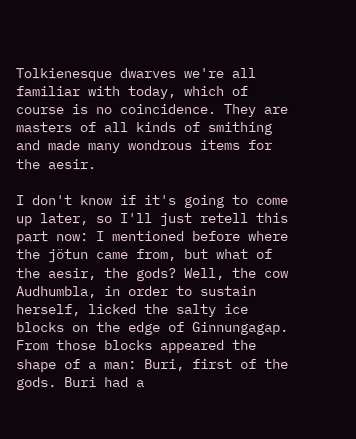Tolkienesque dwarves we're all familiar with today, which of course is no coincidence. They are masters of all kinds of smithing and made many wondrous items for the aesir.

I don't know if it's going to come up later, so I'll just retell this part now: I mentioned before where the jötun came from, but what of the aesir, the gods? Well, the cow Audhumbla, in order to sustain herself, licked the salty ice blocks on the edge of Ginnungagap. From those blocks appeared the shape of a man: Buri, first of the gods. Buri had a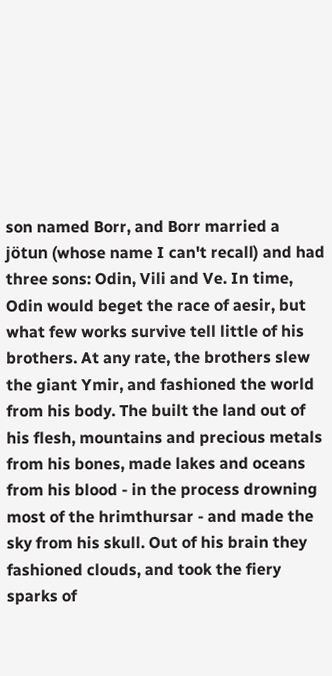son named Borr, and Borr married a jötun (whose name I can't recall) and had three sons: Odin, Vili and Ve. In time, Odin would beget the race of aesir, but what few works survive tell little of his brothers. At any rate, the brothers slew the giant Ymir, and fashioned the world from his body. The built the land out of his flesh, mountains and precious metals from his bones, made lakes and oceans from his blood - in the process drowning most of the hrimthursar - and made the sky from his skull. Out of his brain they fashioned clouds, and took the fiery sparks of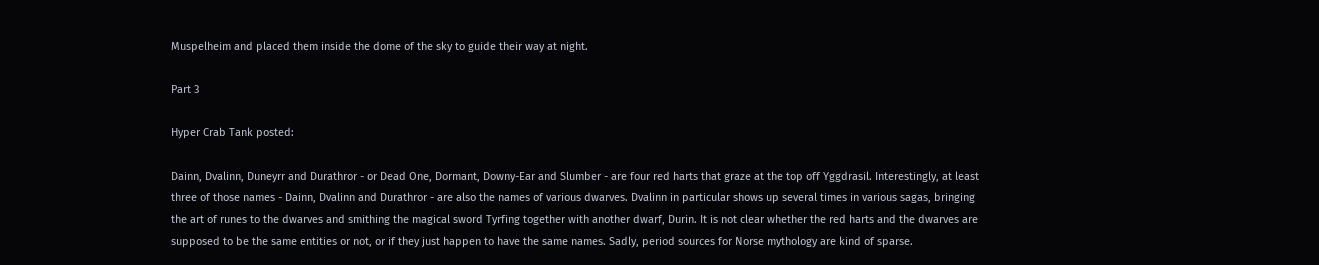Muspelheim and placed them inside the dome of the sky to guide their way at night.

Part 3

Hyper Crab Tank posted:

Dainn, Dvalinn, Duneyrr and Durathror - or Dead One, Dormant, Downy-Ear and Slumber - are four red harts that graze at the top off Yggdrasil. Interestingly, at least three of those names - Dainn, Dvalinn and Durathror - are also the names of various dwarves. Dvalinn in particular shows up several times in various sagas, bringing the art of runes to the dwarves and smithing the magical sword Tyrfing together with another dwarf, Durin. It is not clear whether the red harts and the dwarves are supposed to be the same entities or not, or if they just happen to have the same names. Sadly, period sources for Norse mythology are kind of sparse.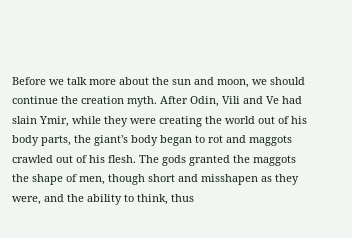Before we talk more about the sun and moon, we should continue the creation myth. After Odin, Vili and Ve had slain Ymir, while they were creating the world out of his body parts, the giant's body began to rot and maggots crawled out of his flesh. The gods granted the maggots the shape of men, though short and misshapen as they were, and the ability to think, thus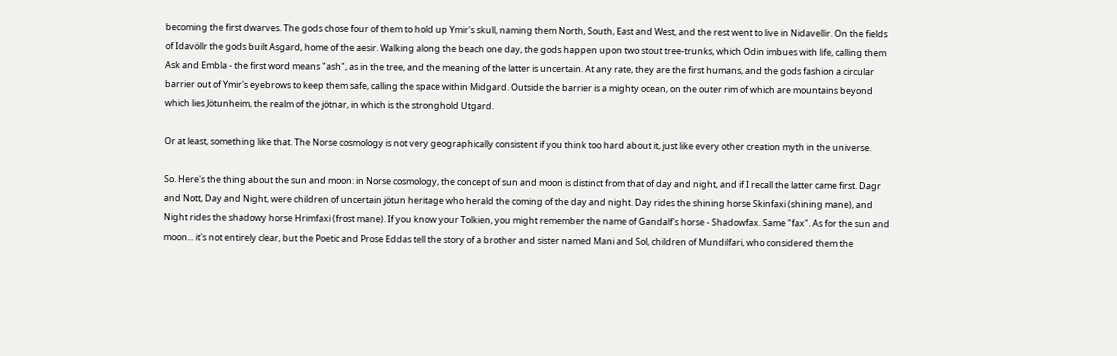becoming the first dwarves. The gods chose four of them to hold up Ymir's skull, naming them North, South, East and West, and the rest went to live in Nidavellir. On the fields of Idavöllr the gods built Asgard, home of the aesir. Walking along the beach one day, the gods happen upon two stout tree-trunks, which Odin imbues with life, calling them Ask and Embla - the first word means "ash", as in the tree, and the meaning of the latter is uncertain. At any rate, they are the first humans, and the gods fashion a circular barrier out of Ymir's eyebrows to keep them safe, calling the space within Midgard. Outside the barrier is a mighty ocean, on the outer rim of which are mountains beyond which lies Jötunheim, the realm of the jötnar, in which is the stronghold Utgard.

Or at least, something like that. The Norse cosmology is not very geographically consistent if you think too hard about it, just like every other creation myth in the universe.

So. Here's the thing about the sun and moon: in Norse cosmology, the concept of sun and moon is distinct from that of day and night, and if I recall the latter came first. Dagr and Nott, Day and Night, were children of uncertain jötun heritage who herald the coming of the day and night. Day rides the shining horse Skinfaxi (shining mane), and Night rides the shadowy horse Hrimfaxi (frost mane). If you know your Tolkien, you might remember the name of Gandalf's horse - Shadowfax. Same "fax". As for the sun and moon... it's not entirely clear, but the Poetic and Prose Eddas tell the story of a brother and sister named Mani and Sol, children of Mundilfari, who considered them the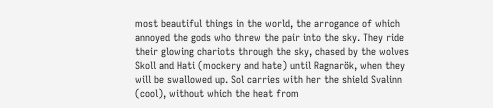most beautiful things in the world, the arrogance of which annoyed the gods who threw the pair into the sky. They ride their glowing chariots through the sky, chased by the wolves Skoll and Hati (mockery and hate) until Ragnarök, when they will be swallowed up. Sol carries with her the shield Svalinn (cool), without which the heat from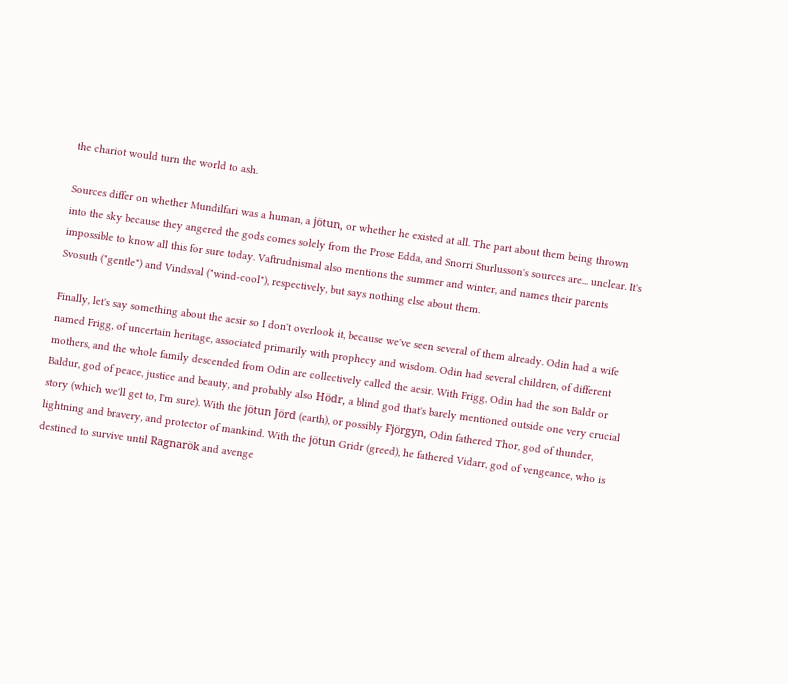the chariot would turn the world to ash.

Sources differ on whether Mundilfari was a human, a jötun, or whether he existed at all. The part about them being thrown into the sky because they angered the gods comes solely from the Prose Edda, and Snorri Sturlusson's sources are... unclear. It's impossible to know all this for sure today. Vaftrudnismal also mentions the summer and winter, and names their parents Svosuth ("gentle") and Vindsval ("wind-cool"), respectively, but says nothing else about them.

Finally, let's say something about the aesir so I don't overlook it, because we've seen several of them already. Odin had a wife named Frigg, of uncertain heritage, associated primarily with prophecy and wisdom. Odin had several children, of different mothers, and the whole family descended from Odin are collectively called the aesir. With Frigg, Odin had the son Baldr or Baldur, god of peace, justice and beauty, and probably also Hödr, a blind god that's barely mentioned outside one very crucial story (which we'll get to, I'm sure). With the jötun Jörd (earth), or possibly Fjörgyn, Odin fathered Thor, god of thunder, lightning and bravery, and protector of mankind. With the jötun Gridr (greed), he fathered Vidarr, god of vengeance, who is destined to survive until Ragnarök and avenge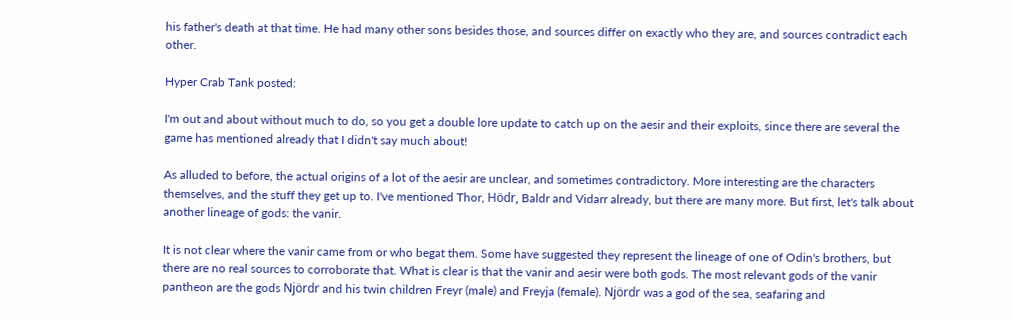his father's death at that time. He had many other sons besides those, and sources differ on exactly who they are, and sources contradict each other.

Hyper Crab Tank posted:

I'm out and about without much to do, so you get a double lore update to catch up on the aesir and their exploits, since there are several the game has mentioned already that I didn't say much about!

As alluded to before, the actual origins of a lot of the aesir are unclear, and sometimes contradictory. More interesting are the characters themselves, and the stuff they get up to. I've mentioned Thor, Hödr, Baldr and Vidarr already, but there are many more. But first, let's talk about another lineage of gods: the vanir.

It is not clear where the vanir came from or who begat them. Some have suggested they represent the lineage of one of Odin's brothers, but there are no real sources to corroborate that. What is clear is that the vanir and aesir were both gods. The most relevant gods of the vanir pantheon are the gods Njördr and his twin children Freyr (male) and Freyja (female). Njördr was a god of the sea, seafaring and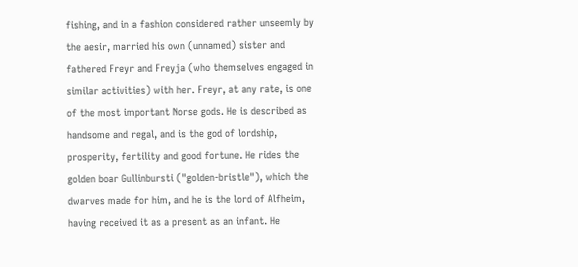fishing, and in a fashion considered rather unseemly by the aesir, married his own (unnamed) sister and fathered Freyr and Freyja (who themselves engaged in similar activities) with her. Freyr, at any rate, is one of the most important Norse gods. He is described as handsome and regal, and is the god of lordship, prosperity, fertility and good fortune. He rides the golden boar Gullinbursti ("golden-bristle"), which the dwarves made for him, and he is the lord of Alfheim, having received it as a present as an infant. He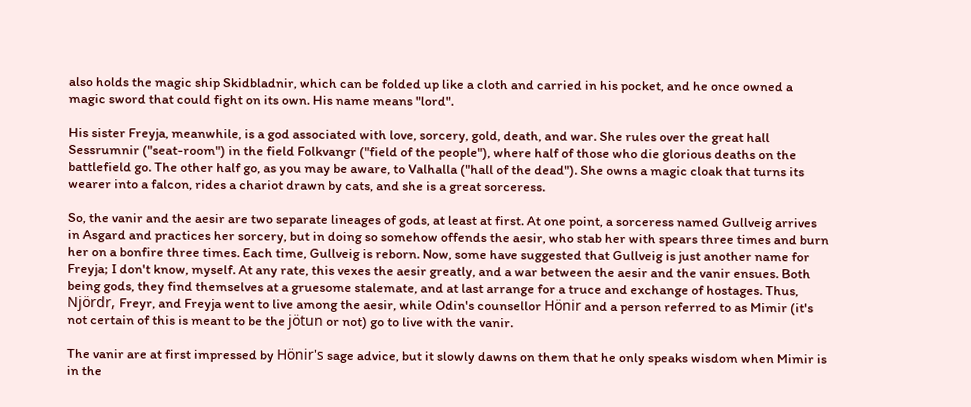also holds the magic ship Skidbladnir, which can be folded up like a cloth and carried in his pocket, and he once owned a magic sword that could fight on its own. His name means "lord".

His sister Freyja, meanwhile, is a god associated with love, sorcery, gold, death, and war. She rules over the great hall Sessrumnir ("seat-room") in the field Folkvangr ("field of the people"), where half of those who die glorious deaths on the battlefield go. The other half go, as you may be aware, to Valhalla ("hall of the dead"). She owns a magic cloak that turns its wearer into a falcon, rides a chariot drawn by cats, and she is a great sorceress.

So, the vanir and the aesir are two separate lineages of gods, at least at first. At one point, a sorceress named Gullveig arrives in Asgard and practices her sorcery, but in doing so somehow offends the aesir, who stab her with spears three times and burn her on a bonfire three times. Each time, Gullveig is reborn. Now, some have suggested that Gullveig is just another name for Freyja; I don't know, myself. At any rate, this vexes the aesir greatly, and a war between the aesir and the vanir ensues. Both being gods, they find themselves at a gruesome stalemate, and at last arrange for a truce and exchange of hostages. Thus, Njördr, Freyr, and Freyja went to live among the aesir, while Odin's counsellor Hönir and a person referred to as Mimir (it's not certain of this is meant to be the jötun or not) go to live with the vanir.

The vanir are at first impressed by Hönir's sage advice, but it slowly dawns on them that he only speaks wisdom when Mimir is in the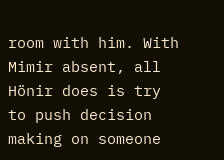room with him. With Mimir absent, all Hönir does is try to push decision making on someone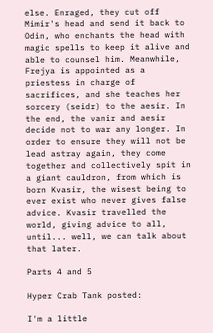else. Enraged, they cut off Mimir's head and send it back to Odin, who enchants the head with magic spells to keep it alive and able to counsel him. Meanwhile, Frejya is appointed as a priestess in charge of sacrifices, and she teaches her sorcery (seidr) to the aesir. In the end, the vanir and aesir decide not to war any longer. In order to ensure they will not be lead astray again, they come together and collectively spit in a giant cauldron, from which is born Kvasir, the wisest being to ever exist who never gives false advice. Kvasir travelled the world, giving advice to all, until... well, we can talk about that later.

Parts 4 and 5

Hyper Crab Tank posted:

I'm a little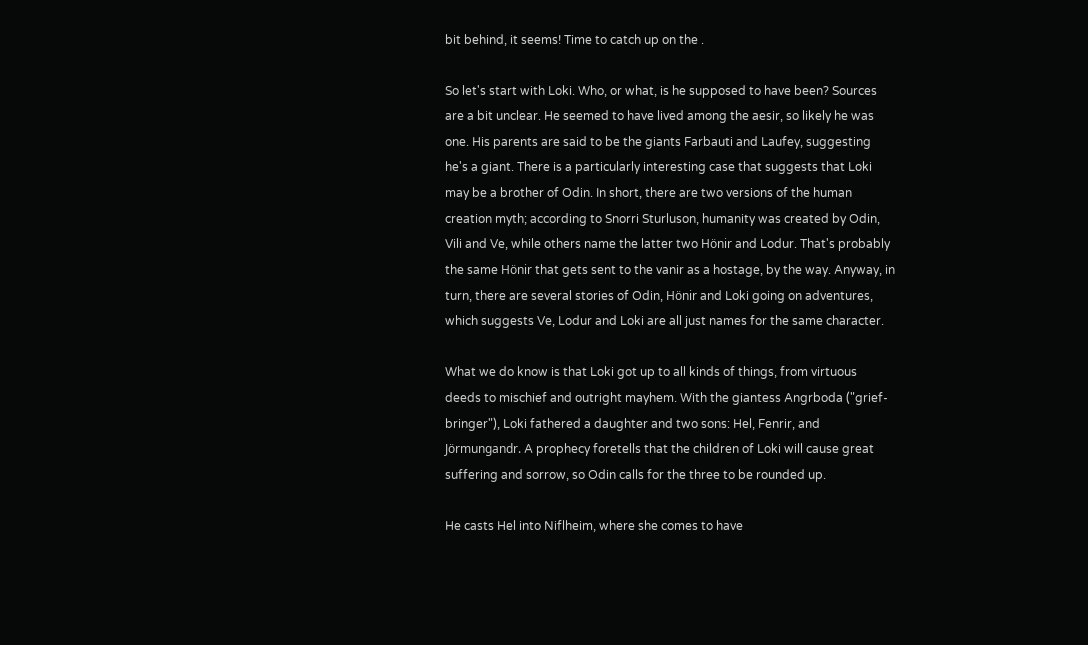bit behind, it seems! Time to catch up on the .

So let's start with Loki. Who, or what, is he supposed to have been? Sources are a bit unclear. He seemed to have lived among the aesir, so likely he was one. His parents are said to be the giants Farbauti and Laufey, suggesting he's a giant. There is a particularly interesting case that suggests that Loki may be a brother of Odin. In short, there are two versions of the human creation myth; according to Snorri Sturluson, humanity was created by Odin, Vili and Ve, while others name the latter two Hönir and Lodur. That's probably the same Hönir that gets sent to the vanir as a hostage, by the way. Anyway, in turn, there are several stories of Odin, Hönir and Loki going on adventures, which suggests Ve, Lodur and Loki are all just names for the same character.

What we do know is that Loki got up to all kinds of things, from virtuous deeds to mischief and outright mayhem. With the giantess Angrboda ("grief-bringer"), Loki fathered a daughter and two sons: Hel, Fenrir, and Jörmungandr. A prophecy foretells that the children of Loki will cause great suffering and sorrow, so Odin calls for the three to be rounded up.

He casts Hel into Niflheim, where she comes to have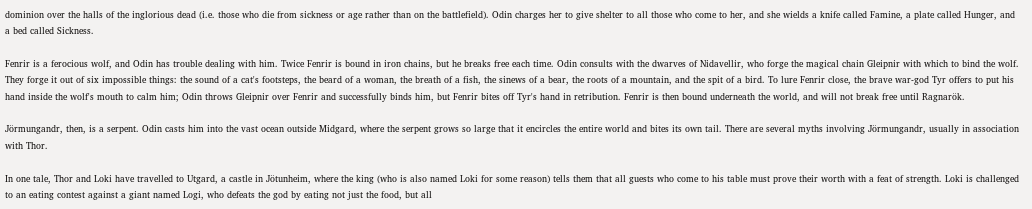dominion over the halls of the inglorious dead (i.e. those who die from sickness or age rather than on the battlefield). Odin charges her to give shelter to all those who come to her, and she wields a knife called Famine, a plate called Hunger, and a bed called Sickness.

Fenrir is a ferocious wolf, and Odin has trouble dealing with him. Twice Fenrir is bound in iron chains, but he breaks free each time. Odin consults with the dwarves of Nidavellir, who forge the magical chain Gleipnir with which to bind the wolf. They forge it out of six impossible things: the sound of a cat's footsteps, the beard of a woman, the breath of a fish, the sinews of a bear, the roots of a mountain, and the spit of a bird. To lure Fenrir close, the brave war-god Tyr offers to put his hand inside the wolf's mouth to calm him; Odin throws Gleipnir over Fenrir and successfully binds him, but Fenrir bites off Tyr's hand in retribution. Fenrir is then bound underneath the world, and will not break free until Ragnarök.

Jörmungandr, then, is a serpent. Odin casts him into the vast ocean outside Midgard, where the serpent grows so large that it encircles the entire world and bites its own tail. There are several myths involving Jörmungandr, usually in association with Thor.

In one tale, Thor and Loki have travelled to Utgard, a castle in Jötunheim, where the king (who is also named Loki for some reason) tells them that all guests who come to his table must prove their worth with a feat of strength. Loki is challenged to an eating contest against a giant named Logi, who defeats the god by eating not just the food, but all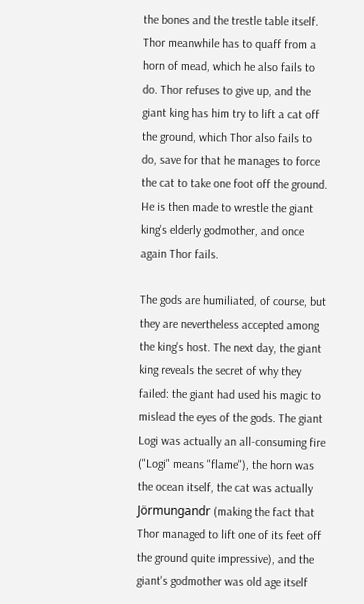the bones and the trestle table itself. Thor meanwhile has to quaff from a horn of mead, which he also fails to do. Thor refuses to give up, and the giant king has him try to lift a cat off the ground, which Thor also fails to do, save for that he manages to force the cat to take one foot off the ground. He is then made to wrestle the giant king's elderly godmother, and once again Thor fails.

The gods are humiliated, of course, but they are nevertheless accepted among the king's host. The next day, the giant king reveals the secret of why they failed: the giant had used his magic to mislead the eyes of the gods. The giant Logi was actually an all-consuming fire ("Logi" means "flame"), the horn was the ocean itself, the cat was actually Jörmungandr (making the fact that Thor managed to lift one of its feet off the ground quite impressive), and the giant's godmother was old age itself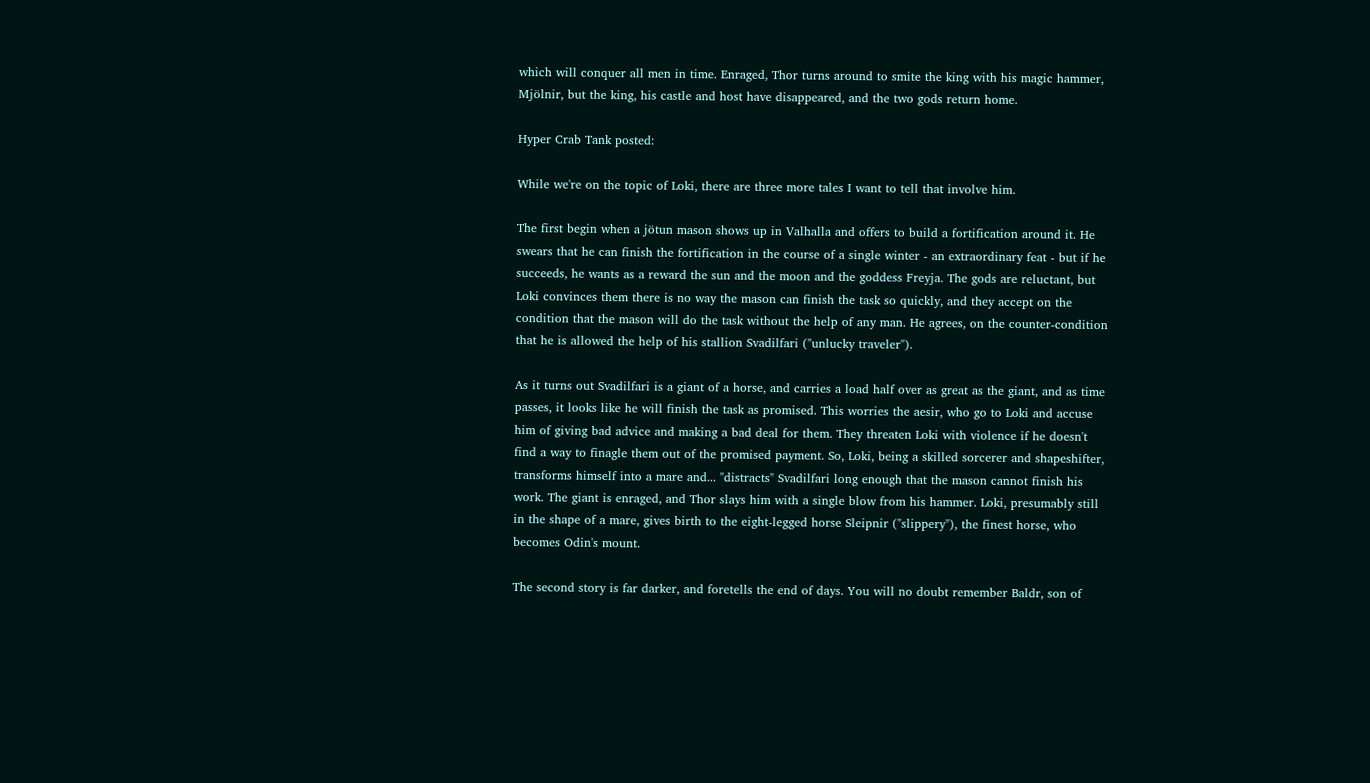which will conquer all men in time. Enraged, Thor turns around to smite the king with his magic hammer, Mjölnir, but the king, his castle and host have disappeared, and the two gods return home.

Hyper Crab Tank posted:

While we're on the topic of Loki, there are three more tales I want to tell that involve him.

The first begin when a jötun mason shows up in Valhalla and offers to build a fortification around it. He swears that he can finish the fortification in the course of a single winter - an extraordinary feat - but if he succeeds, he wants as a reward the sun and the moon and the goddess Freyja. The gods are reluctant, but Loki convinces them there is no way the mason can finish the task so quickly, and they accept on the condition that the mason will do the task without the help of any man. He agrees, on the counter-condition that he is allowed the help of his stallion Svadilfari ("unlucky traveler").

As it turns out Svadilfari is a giant of a horse, and carries a load half over as great as the giant, and as time passes, it looks like he will finish the task as promised. This worries the aesir, who go to Loki and accuse him of giving bad advice and making a bad deal for them. They threaten Loki with violence if he doesn't find a way to finagle them out of the promised payment. So, Loki, being a skilled sorcerer and shapeshifter, transforms himself into a mare and... "distracts" Svadilfari long enough that the mason cannot finish his work. The giant is enraged, and Thor slays him with a single blow from his hammer. Loki, presumably still in the shape of a mare, gives birth to the eight-legged horse Sleipnir ("slippery"), the finest horse, who becomes Odin's mount.

The second story is far darker, and foretells the end of days. You will no doubt remember Baldr, son of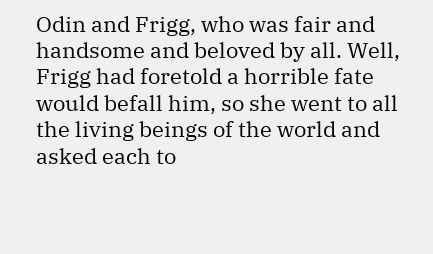Odin and Frigg, who was fair and handsome and beloved by all. Well, Frigg had foretold a horrible fate would befall him, so she went to all the living beings of the world and asked each to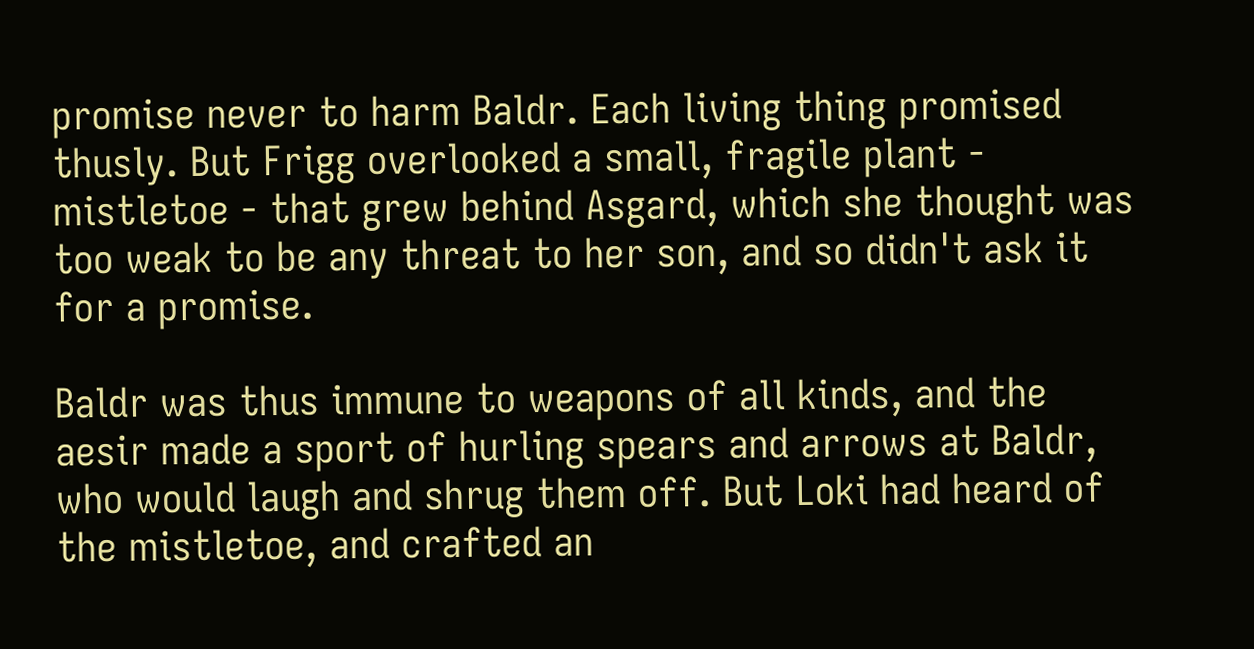promise never to harm Baldr. Each living thing promised thusly. But Frigg overlooked a small, fragile plant - mistletoe - that grew behind Asgard, which she thought was too weak to be any threat to her son, and so didn't ask it for a promise.

Baldr was thus immune to weapons of all kinds, and the aesir made a sport of hurling spears and arrows at Baldr, who would laugh and shrug them off. But Loki had heard of the mistletoe, and crafted an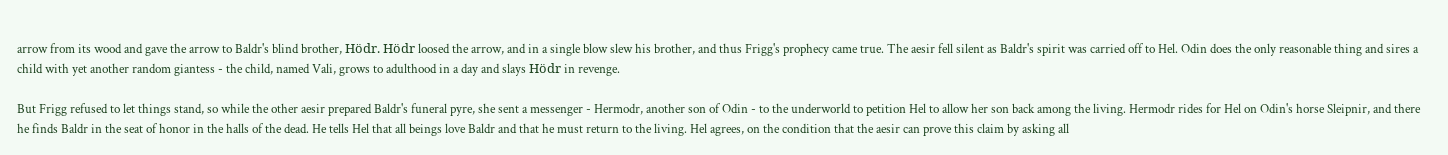arrow from its wood and gave the arrow to Baldr's blind brother, Hödr. Hödr loosed the arrow, and in a single blow slew his brother, and thus Frigg's prophecy came true. The aesir fell silent as Baldr's spirit was carried off to Hel. Odin does the only reasonable thing and sires a child with yet another random giantess - the child, named Vali, grows to adulthood in a day and slays Hödr in revenge.

But Frigg refused to let things stand, so while the other aesir prepared Baldr's funeral pyre, she sent a messenger - Hermodr, another son of Odin - to the underworld to petition Hel to allow her son back among the living. Hermodr rides for Hel on Odin's horse Sleipnir, and there he finds Baldr in the seat of honor in the halls of the dead. He tells Hel that all beings love Baldr and that he must return to the living. Hel agrees, on the condition that the aesir can prove this claim by asking all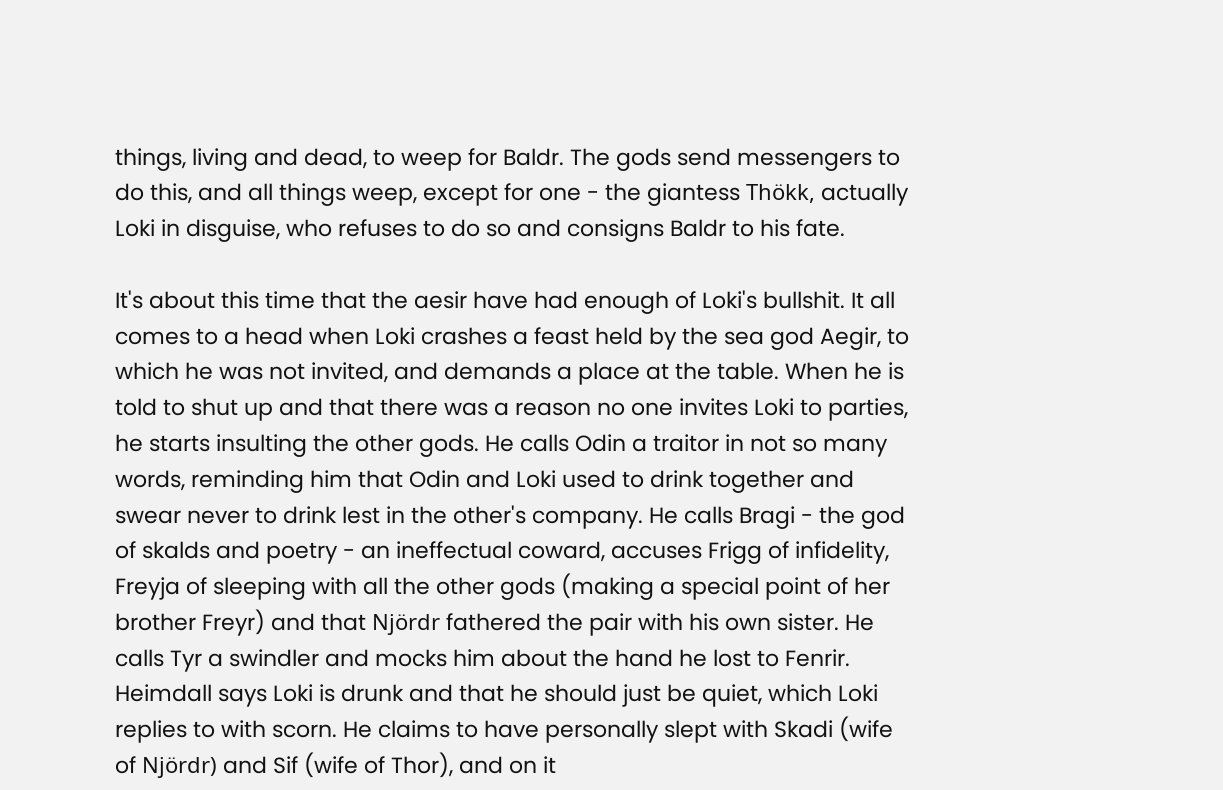things, living and dead, to weep for Baldr. The gods send messengers to do this, and all things weep, except for one - the giantess Thökk, actually Loki in disguise, who refuses to do so and consigns Baldr to his fate.

It's about this time that the aesir have had enough of Loki's bullshit. It all comes to a head when Loki crashes a feast held by the sea god Aegir, to which he was not invited, and demands a place at the table. When he is told to shut up and that there was a reason no one invites Loki to parties, he starts insulting the other gods. He calls Odin a traitor in not so many words, reminding him that Odin and Loki used to drink together and swear never to drink lest in the other's company. He calls Bragi - the god of skalds and poetry - an ineffectual coward, accuses Frigg of infidelity, Freyja of sleeping with all the other gods (making a special point of her brother Freyr) and that Njördr fathered the pair with his own sister. He calls Tyr a swindler and mocks him about the hand he lost to Fenrir. Heimdall says Loki is drunk and that he should just be quiet, which Loki replies to with scorn. He claims to have personally slept with Skadi (wife of Njördr) and Sif (wife of Thor), and on it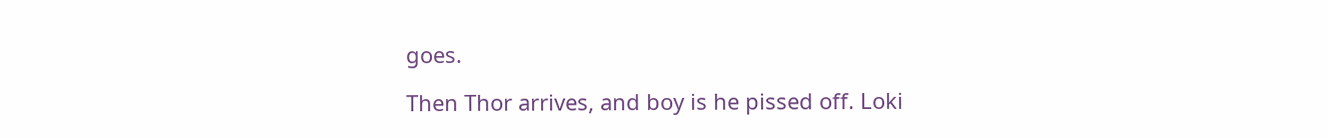goes.

Then Thor arrives, and boy is he pissed off. Loki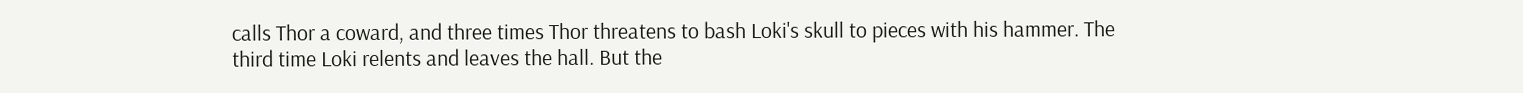calls Thor a coward, and three times Thor threatens to bash Loki's skull to pieces with his hammer. The third time Loki relents and leaves the hall. But the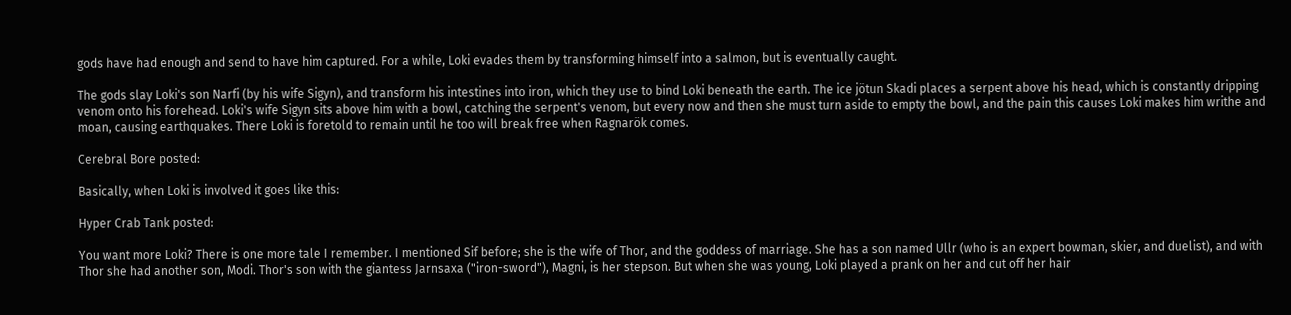gods have had enough and send to have him captured. For a while, Loki evades them by transforming himself into a salmon, but is eventually caught.

The gods slay Loki's son Narfi (by his wife Sigyn), and transform his intestines into iron, which they use to bind Loki beneath the earth. The ice jötun Skadi places a serpent above his head, which is constantly dripping venom onto his forehead. Loki's wife Sigyn sits above him with a bowl, catching the serpent's venom, but every now and then she must turn aside to empty the bowl, and the pain this causes Loki makes him writhe and moan, causing earthquakes. There Loki is foretold to remain until he too will break free when Ragnarök comes.

Cerebral Bore posted:

Basically, when Loki is involved it goes like this:

Hyper Crab Tank posted:

You want more Loki? There is one more tale I remember. I mentioned Sif before; she is the wife of Thor, and the goddess of marriage. She has a son named Ullr (who is an expert bowman, skier, and duelist), and with Thor she had another son, Modi. Thor's son with the giantess Jarnsaxa ("iron-sword"), Magni, is her stepson. But when she was young, Loki played a prank on her and cut off her hair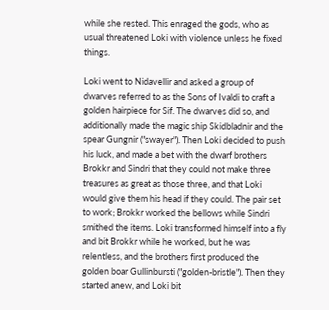while she rested. This enraged the gods, who as usual threatened Loki with violence unless he fixed things.

Loki went to Nidavellir and asked a group of dwarves referred to as the Sons of Ivaldi to craft a golden hairpiece for Sif. The dwarves did so, and additionally made the magic ship Skidbladnir and the spear Gungnir ("swayer"). Then Loki decided to push his luck, and made a bet with the dwarf brothers Brokkr and Sindri that they could not make three treasures as great as those three, and that Loki would give them his head if they could. The pair set to work; Brokkr worked the bellows while Sindri smithed the items. Loki transformed himself into a fly and bit Brokkr while he worked, but he was relentless, and the brothers first produced the golden boar Gullinbursti ("golden-bristle"). Then they started anew, and Loki bit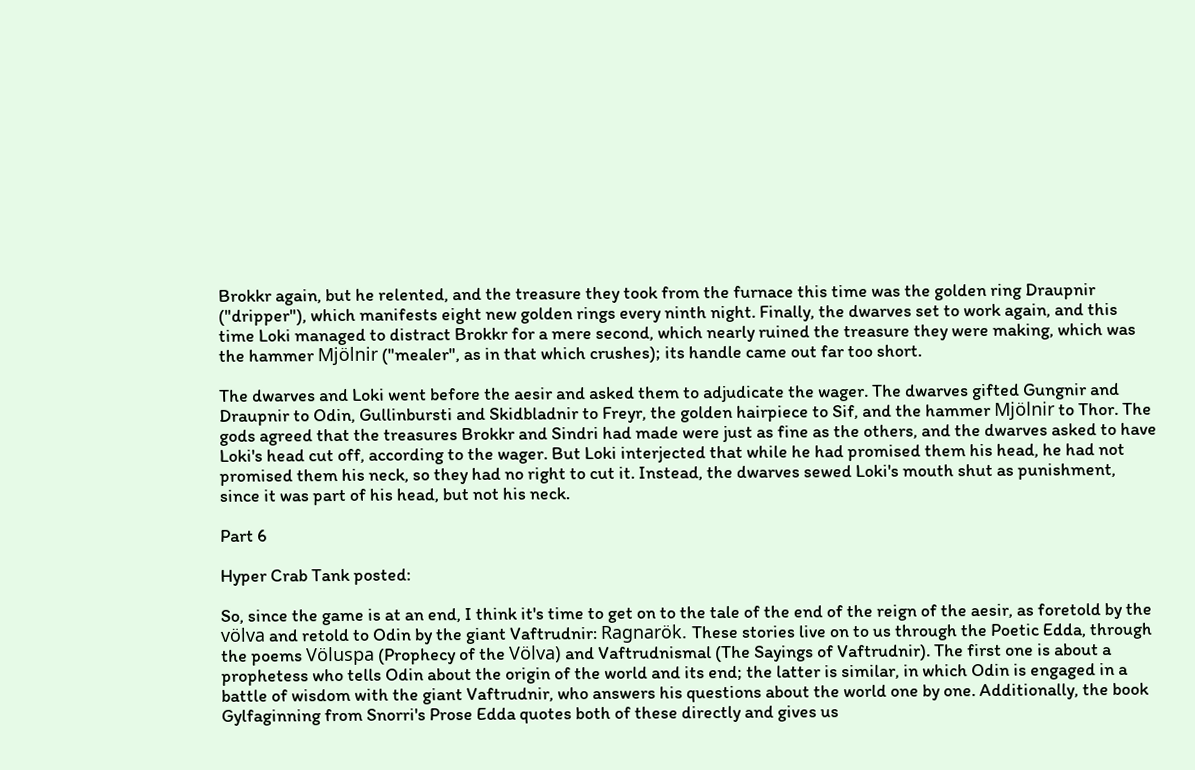Brokkr again, but he relented, and the treasure they took from the furnace this time was the golden ring Draupnir ("dripper"), which manifests eight new golden rings every ninth night. Finally, the dwarves set to work again, and this time Loki managed to distract Brokkr for a mere second, which nearly ruined the treasure they were making, which was the hammer Mjölnir ("mealer", as in that which crushes); its handle came out far too short.

The dwarves and Loki went before the aesir and asked them to adjudicate the wager. The dwarves gifted Gungnir and Draupnir to Odin, Gullinbursti and Skidbladnir to Freyr, the golden hairpiece to Sif, and the hammer Mjölnir to Thor. The gods agreed that the treasures Brokkr and Sindri had made were just as fine as the others, and the dwarves asked to have Loki's head cut off, according to the wager. But Loki interjected that while he had promised them his head, he had not promised them his neck, so they had no right to cut it. Instead, the dwarves sewed Loki's mouth shut as punishment, since it was part of his head, but not his neck.

Part 6

Hyper Crab Tank posted:

So, since the game is at an end, I think it's time to get on to the tale of the end of the reign of the aesir, as foretold by the völva and retold to Odin by the giant Vaftrudnir: Ragnarök. These stories live on to us through the Poetic Edda, through the poems Völuspa (Prophecy of the Völva) and Vaftrudnismal (The Sayings of Vaftrudnir). The first one is about a prophetess who tells Odin about the origin of the world and its end; the latter is similar, in which Odin is engaged in a battle of wisdom with the giant Vaftrudnir, who answers his questions about the world one by one. Additionally, the book Gylfaginning from Snorri's Prose Edda quotes both of these directly and gives us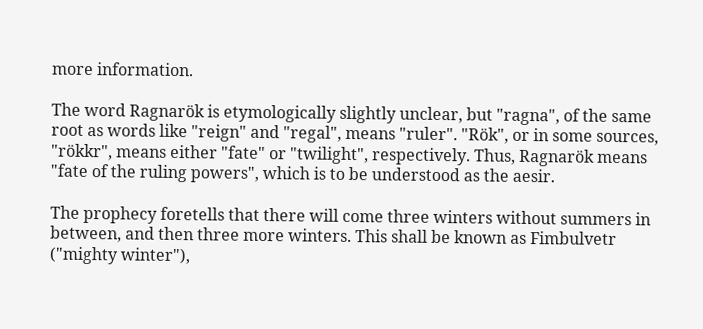more information.

The word Ragnarök is etymologically slightly unclear, but "ragna", of the same root as words like "reign" and "regal", means "ruler". "Rök", or in some sources, "rökkr", means either "fate" or "twilight", respectively. Thus, Ragnarök means "fate of the ruling powers", which is to be understood as the aesir.

The prophecy foretells that there will come three winters without summers in between, and then three more winters. This shall be known as Fimbulvetr ("mighty winter"),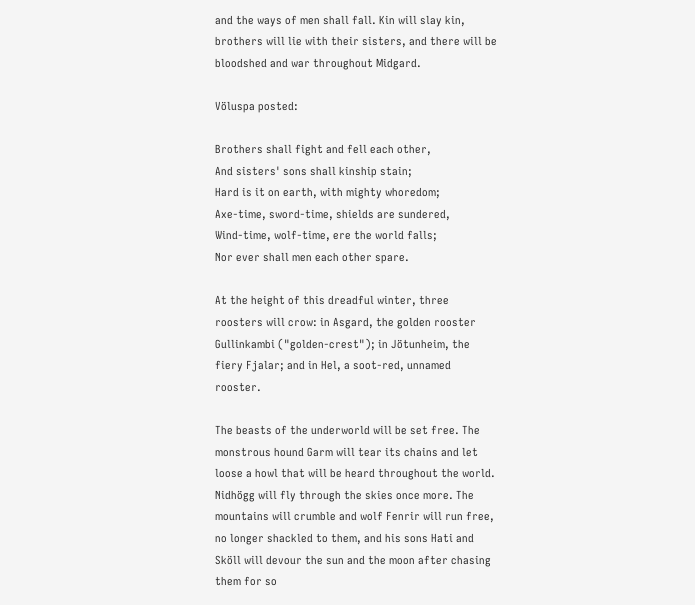and the ways of men shall fall. Kin will slay kin, brothers will lie with their sisters, and there will be bloodshed and war throughout Midgard.

Völuspa posted:

Brothers shall fight and fell each other,
And sisters' sons shall kinship stain;
Hard is it on earth, with mighty whoredom;
Axe-time, sword-time, shields are sundered,
Wind-time, wolf-time, ere the world falls;
Nor ever shall men each other spare.

At the height of this dreadful winter, three roosters will crow: in Asgard, the golden rooster Gullinkambi ("golden-crest"); in Jötunheim, the fiery Fjalar; and in Hel, a soot-red, unnamed rooster.

The beasts of the underworld will be set free. The monstrous hound Garm will tear its chains and let loose a howl that will be heard throughout the world. Nidhögg will fly through the skies once more. The mountains will crumble and wolf Fenrir will run free, no longer shackled to them, and his sons Hati and Sköll will devour the sun and the moon after chasing them for so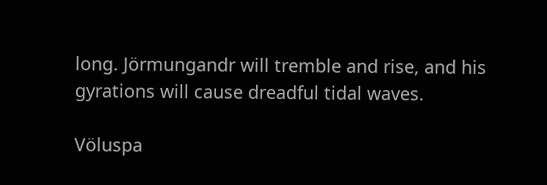long. Jörmungandr will tremble and rise, and his gyrations will cause dreadful tidal waves.

Völuspa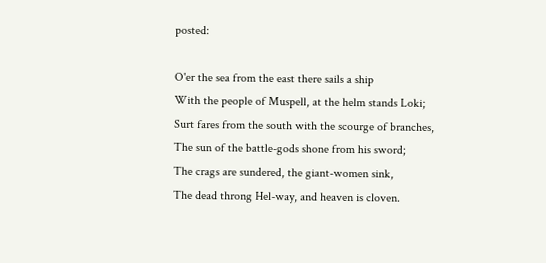posted:

O'er the sea from the east there sails a ship
With the people of Muspell, at the helm stands Loki;
Surt fares from the south with the scourge of branches,
The sun of the battle-gods shone from his sword;
The crags are sundered, the giant-women sink,
The dead throng Hel-way, and heaven is cloven.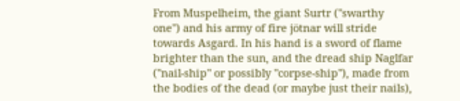From Muspelheim, the giant Surtr ("swarthy one") and his army of fire jötnar will stride towards Asgard. In his hand is a sword of flame brighter than the sun, and the dread ship Naglfar ("nail-ship" or possibly "corpse-ship"), made from the bodies of the dead (or maybe just their nails),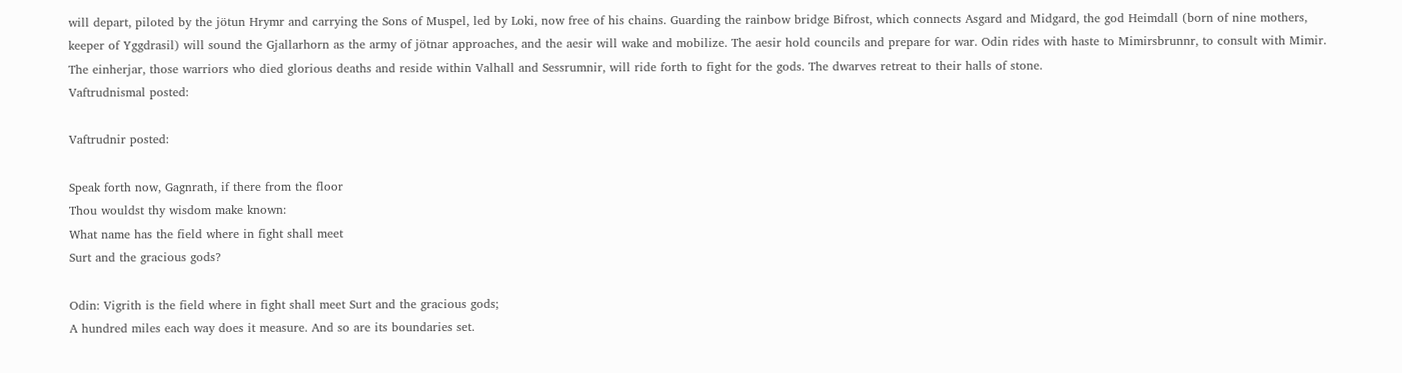will depart, piloted by the jötun Hrymr and carrying the Sons of Muspel, led by Loki, now free of his chains. Guarding the rainbow bridge Bifrost, which connects Asgard and Midgard, the god Heimdall (born of nine mothers, keeper of Yggdrasil) will sound the Gjallarhorn as the army of jötnar approaches, and the aesir will wake and mobilize. The aesir hold councils and prepare for war. Odin rides with haste to Mimirsbrunnr, to consult with Mimir. The einherjar, those warriors who died glorious deaths and reside within Valhall and Sessrumnir, will ride forth to fight for the gods. The dwarves retreat to their halls of stone.
Vaftrudnismal posted:

Vaftrudnir posted:

Speak forth now, Gagnrath, if there from the floor
Thou wouldst thy wisdom make known:
What name has the field where in fight shall meet
Surt and the gracious gods?

Odin: Vigrith is the field where in fight shall meet Surt and the gracious gods;
A hundred miles each way does it measure. And so are its boundaries set.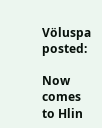Völuspa posted:

Now comes to Hlin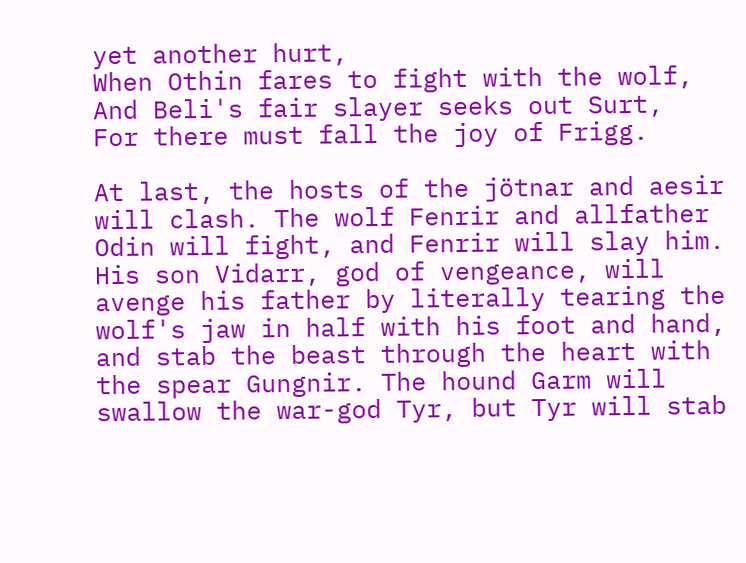yet another hurt,
When Othin fares to fight with the wolf,
And Beli's fair slayer seeks out Surt,
For there must fall the joy of Frigg.

At last, the hosts of the jötnar and aesir will clash. The wolf Fenrir and allfather Odin will fight, and Fenrir will slay him. His son Vidarr, god of vengeance, will avenge his father by literally tearing the wolf's jaw in half with his foot and hand, and stab the beast through the heart with the spear Gungnir. The hound Garm will swallow the war-god Tyr, but Tyr will stab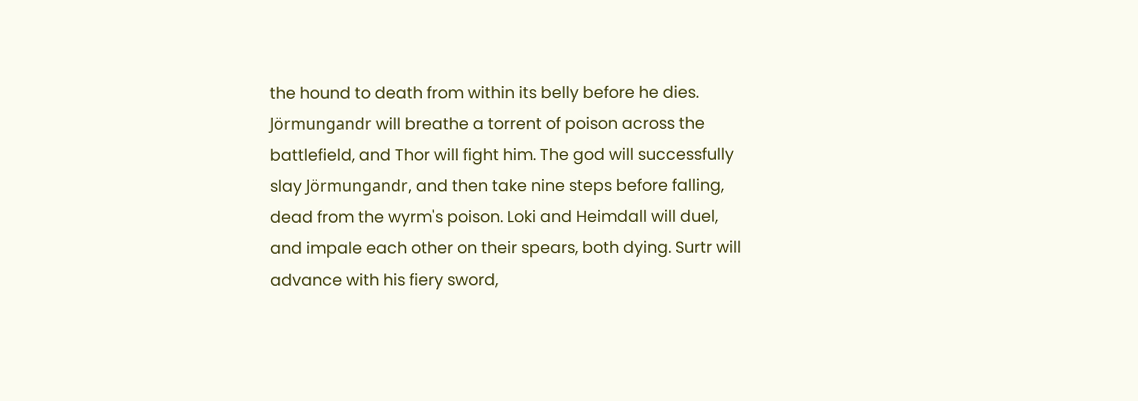the hound to death from within its belly before he dies. Jörmungandr will breathe a torrent of poison across the battlefield, and Thor will fight him. The god will successfully slay Jörmungandr, and then take nine steps before falling, dead from the wyrm's poison. Loki and Heimdall will duel, and impale each other on their spears, both dying. Surtr will advance with his fiery sword,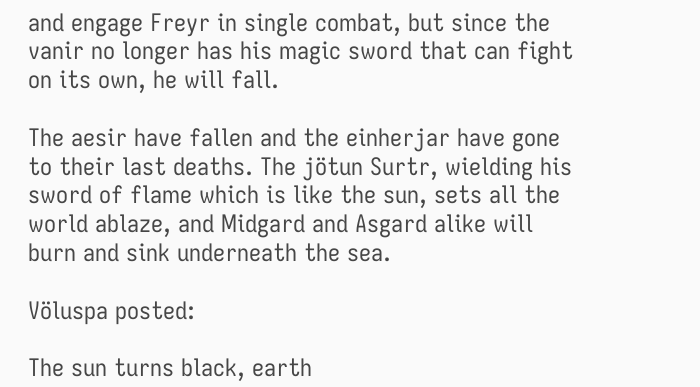and engage Freyr in single combat, but since the vanir no longer has his magic sword that can fight on its own, he will fall.

The aesir have fallen and the einherjar have gone to their last deaths. The jötun Surtr, wielding his sword of flame which is like the sun, sets all the world ablaze, and Midgard and Asgard alike will burn and sink underneath the sea.

Völuspa posted:

The sun turns black, earth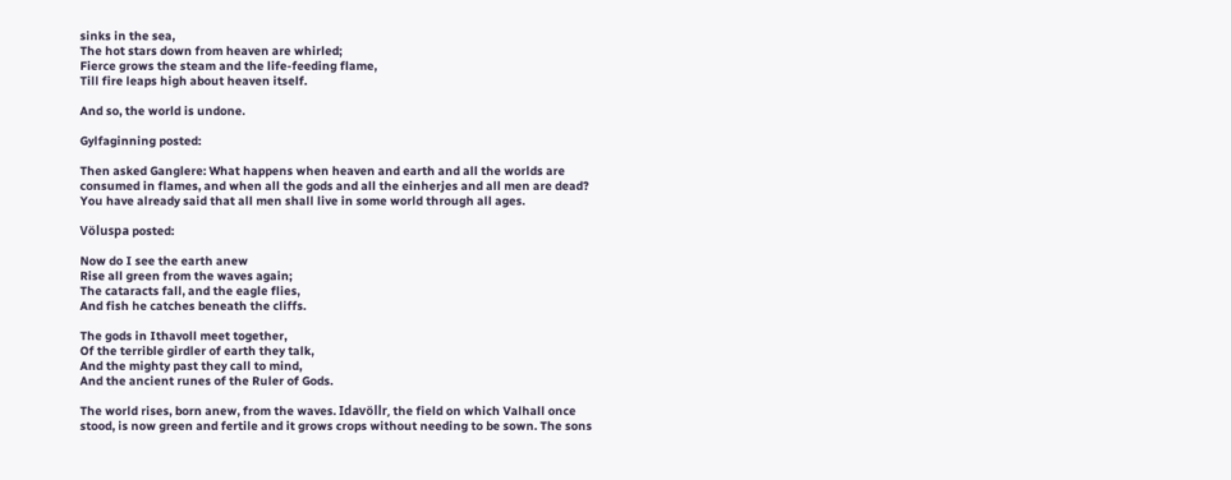sinks in the sea,
The hot stars down from heaven are whirled;
Fierce grows the steam and the life-feeding flame,
Till fire leaps high about heaven itself.

And so, the world is undone.

Gylfaginning posted:

Then asked Ganglere: What happens when heaven and earth and all the worlds are consumed in flames, and when all the gods and all the einherjes and all men are dead? You have already said that all men shall live in some world through all ages.

Völuspa posted:

Now do I see the earth anew
Rise all green from the waves again;
The cataracts fall, and the eagle flies,
And fish he catches beneath the cliffs.

The gods in Ithavoll meet together,
Of the terrible girdler of earth they talk,
And the mighty past they call to mind,
And the ancient runes of the Ruler of Gods.

The world rises, born anew, from the waves. Idavöllr, the field on which Valhall once stood, is now green and fertile and it grows crops without needing to be sown. The sons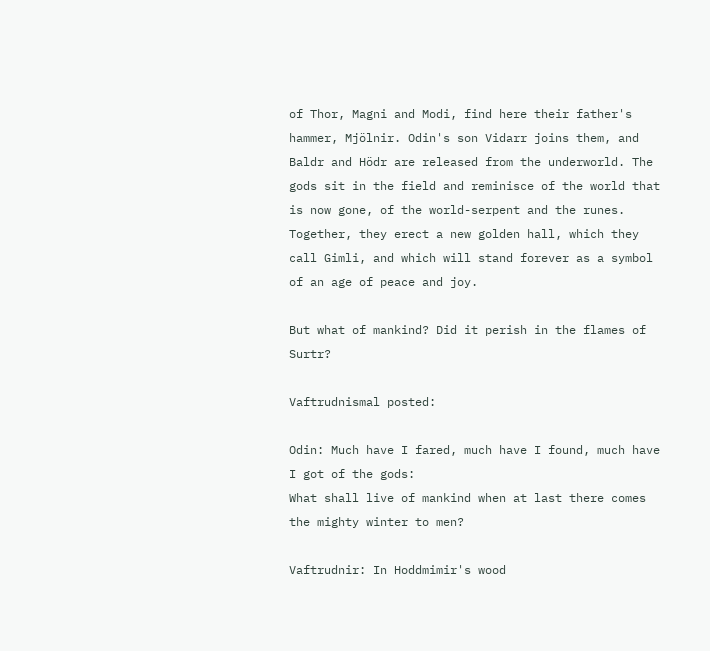of Thor, Magni and Modi, find here their father's hammer, Mjölnir. Odin's son Vidarr joins them, and Baldr and Hödr are released from the underworld. The gods sit in the field and reminisce of the world that is now gone, of the world-serpent and the runes. Together, they erect a new golden hall, which they call Gimli, and which will stand forever as a symbol of an age of peace and joy.

But what of mankind? Did it perish in the flames of Surtr?

Vaftrudnismal posted:

Odin: Much have I fared, much have I found, much have I got of the gods:
What shall live of mankind when at last there comes the mighty winter to men?

Vaftrudnir: In Hoddmimir's wood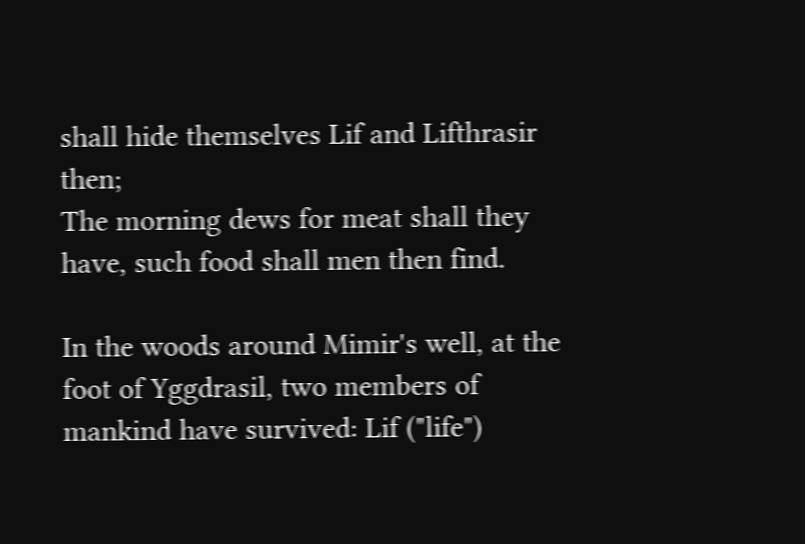shall hide themselves Lif and Lifthrasir then;
The morning dews for meat shall they have, such food shall men then find.

In the woods around Mimir's well, at the foot of Yggdrasil, two members of mankind have survived: Lif ("life")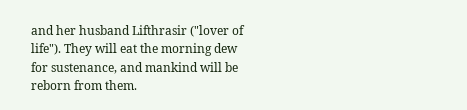and her husband Lifthrasir ("lover of life"). They will eat the morning dew for sustenance, and mankind will be reborn from them.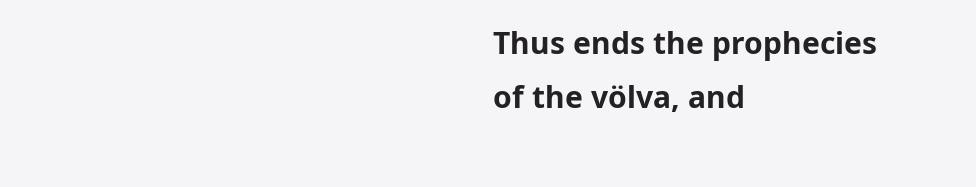Thus ends the prophecies of the völva, and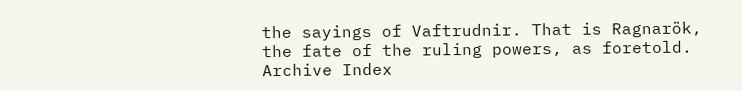the sayings of Vaftrudnir. That is Ragnarök, the fate of the ruling powers, as foretold.
Archive Index